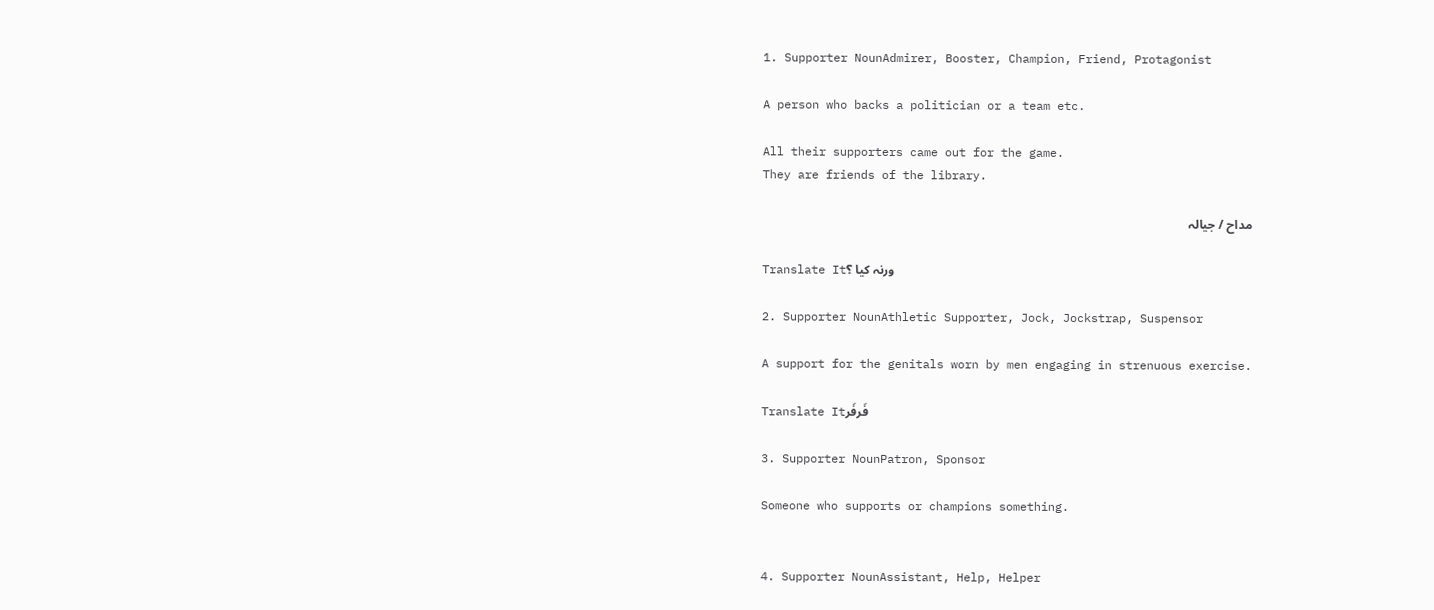1. Supporter NounAdmirer, Booster, Champion, Friend, Protagonist

A person who backs a politician or a team etc.

All their supporters came out for the game.
They are friends of the library.

مداح / جیالہ

Translate Itورنہ کیا ؟

2. Supporter NounAthletic Supporter, Jock, Jockstrap, Suspensor

A support for the genitals worn by men engaging in strenuous exercise.

Translate Itفَرفَر

3. Supporter NounPatron, Sponsor

Someone who supports or champions something.


4. Supporter NounAssistant, Help, Helper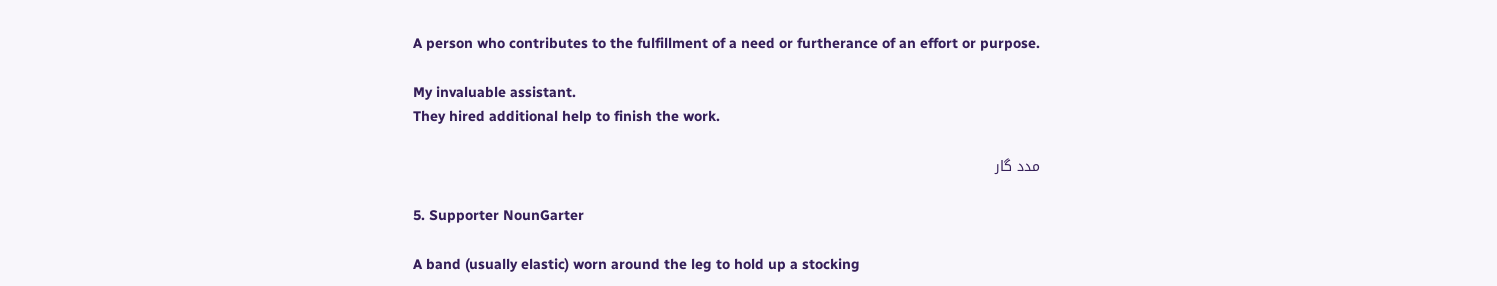A person who contributes to the fulfillment of a need or furtherance of an effort or purpose.

My invaluable assistant.
They hired additional help to finish the work.

مدد گار

5. Supporter NounGarter

A band (usually elastic) worn around the leg to hold up a stocking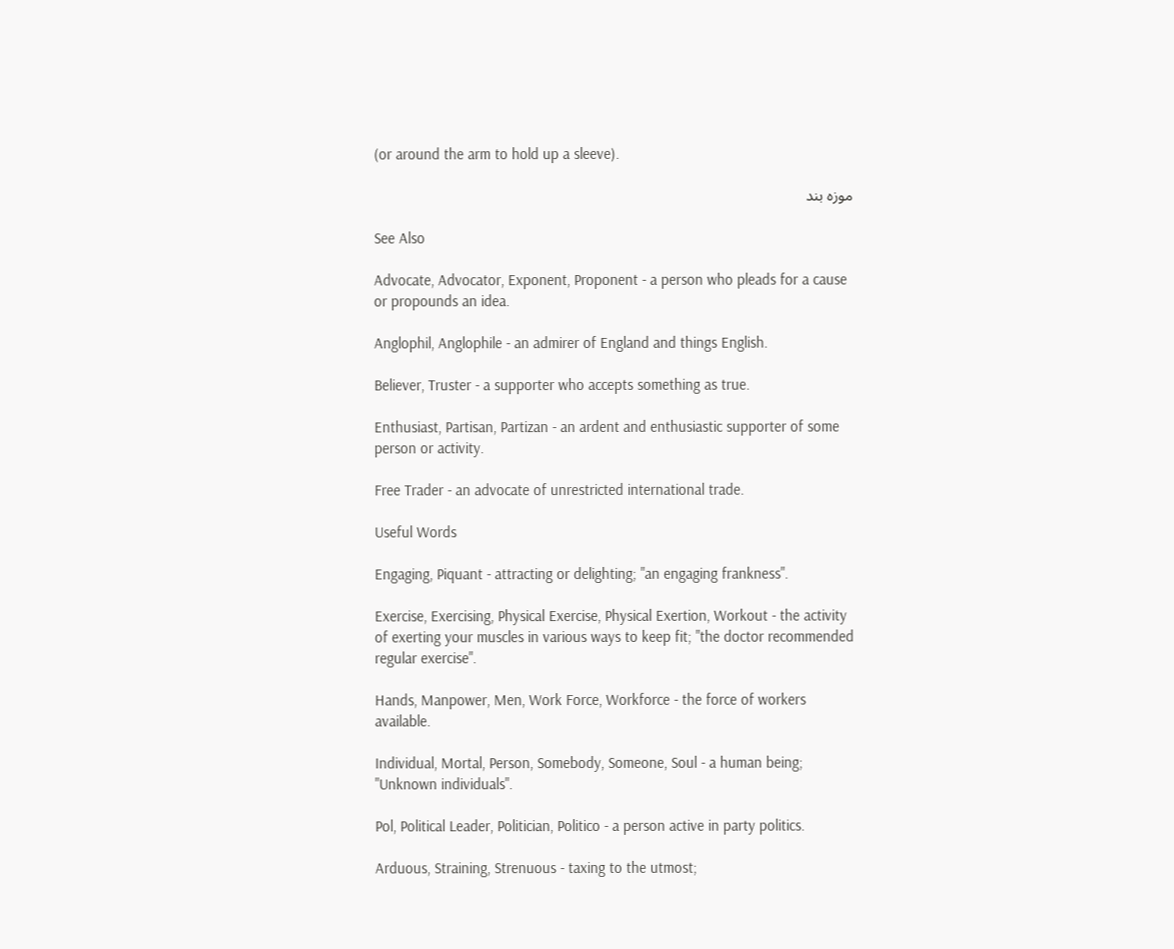(or around the arm to hold up a sleeve).

موزہ بند

See Also

Advocate, Advocator, Exponent, Proponent - a person who pleads for a cause or propounds an idea.

Anglophil, Anglophile - an admirer of England and things English.

Believer, Truster - a supporter who accepts something as true.

Enthusiast, Partisan, Partizan - an ardent and enthusiastic supporter of some person or activity.

Free Trader - an advocate of unrestricted international trade.

Useful Words

Engaging, Piquant - attracting or delighting; "an engaging frankness".

Exercise, Exercising, Physical Exercise, Physical Exertion, Workout - the activity of exerting your muscles in various ways to keep fit; "the doctor recommended regular exercise".

Hands, Manpower, Men, Work Force, Workforce - the force of workers available.

Individual, Mortal, Person, Somebody, Someone, Soul - a human being; "Unknown individuals".

Pol, Political Leader, Politician, Politico - a person active in party politics.

Arduous, Straining, Strenuous - taxing to the utmost;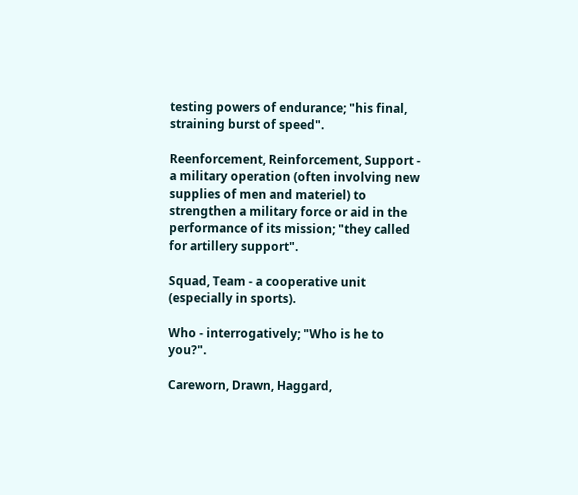testing powers of endurance; "his final, straining burst of speed".

Reenforcement, Reinforcement, Support - a military operation (often involving new supplies of men and materiel) to strengthen a military force or aid in the performance of its mission; "they called for artillery support".

Squad, Team - a cooperative unit (especially in sports).

Who - interrogatively; "Who is he to you?".

Careworn, Drawn, Haggard,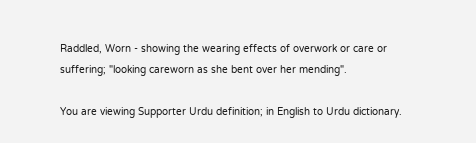Raddled, Worn - showing the wearing effects of overwork or care or suffering; "looking careworn as she bent over her mending".

You are viewing Supporter Urdu definition; in English to Urdu dictionary.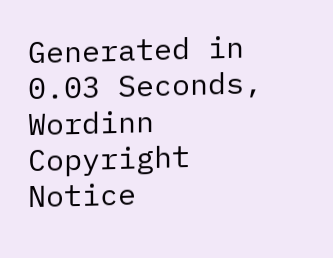Generated in 0.03 Seconds, Wordinn Copyright Notice